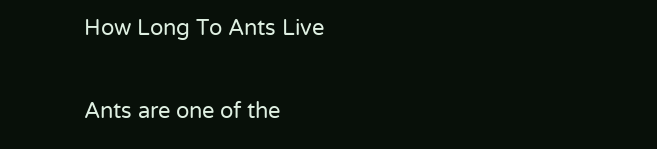How Long To Ants Live

Ants are one of the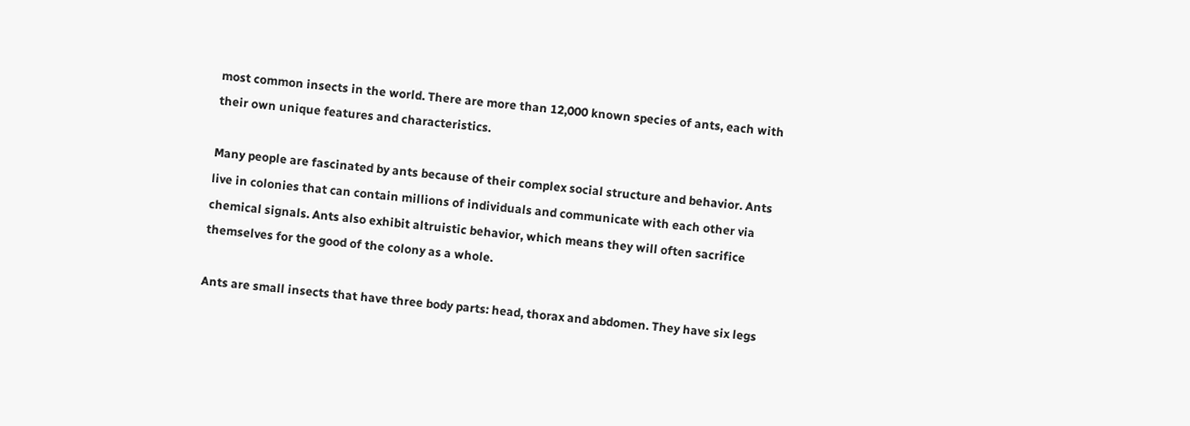most common insects in the world. There are more than 12,000 known species of ants, each with their own unique features and characteristics.

Many people are fascinated by ants because of their complex social structure and behavior. Ants live in colonies that can contain millions of individuals and communicate with each other via chemical signals. Ants also exhibit altruistic behavior, which means they will often sacrifice themselves for the good of the colony as a whole.

Ants are small insects that have three body parts: head, thorax and abdomen. They have six legs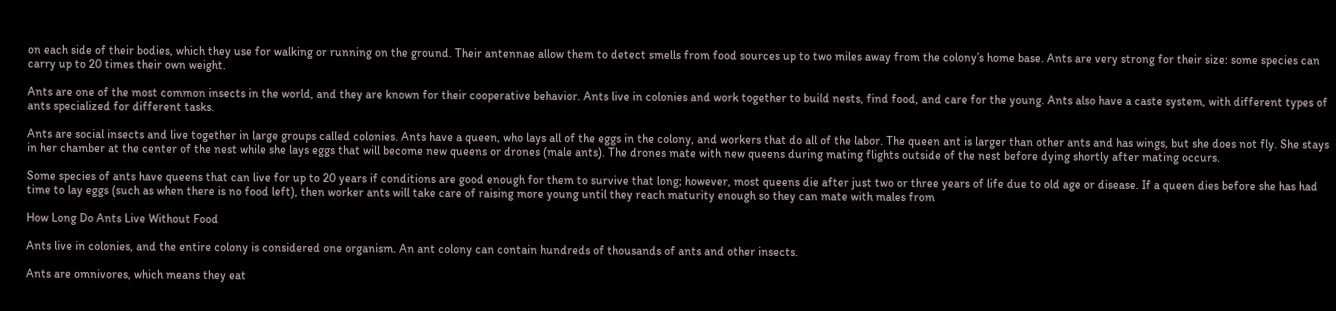on each side of their bodies, which they use for walking or running on the ground. Their antennae allow them to detect smells from food sources up to two miles away from the colony’s home base. Ants are very strong for their size: some species can carry up to 20 times their own weight.

Ants are one of the most common insects in the world, and they are known for their cooperative behavior. Ants live in colonies and work together to build nests, find food, and care for the young. Ants also have a caste system, with different types of ants specialized for different tasks.

Ants are social insects and live together in large groups called colonies. Ants have a queen, who lays all of the eggs in the colony, and workers that do all of the labor. The queen ant is larger than other ants and has wings, but she does not fly. She stays in her chamber at the center of the nest while she lays eggs that will become new queens or drones (male ants). The drones mate with new queens during mating flights outside of the nest before dying shortly after mating occurs.

Some species of ants have queens that can live for up to 20 years if conditions are good enough for them to survive that long; however, most queens die after just two or three years of life due to old age or disease. If a queen dies before she has had time to lay eggs (such as when there is no food left), then worker ants will take care of raising more young until they reach maturity enough so they can mate with males from

How Long Do Ants Live Without Food

Ants live in colonies, and the entire colony is considered one organism. An ant colony can contain hundreds of thousands of ants and other insects.

Ants are omnivores, which means they eat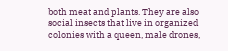both meat and plants. They are also social insects that live in organized colonies with a queen, male drones,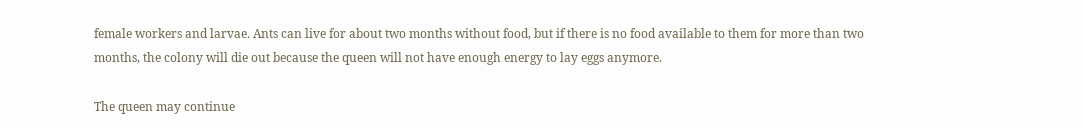female workers and larvae. Ants can live for about two months without food, but if there is no food available to them for more than two months, the colony will die out because the queen will not have enough energy to lay eggs anymore.

The queen may continue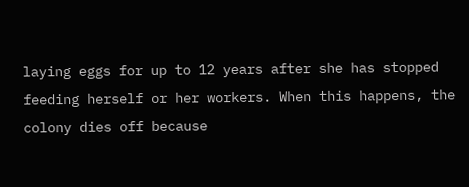laying eggs for up to 12 years after she has stopped feeding herself or her workers. When this happens, the colony dies off because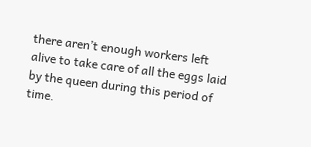there aren’t enough workers left alive to take care of all the eggs laid by the queen during this period of time.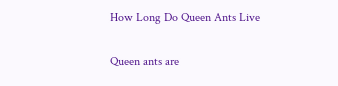How Long Do Queen Ants Live

Queen ants are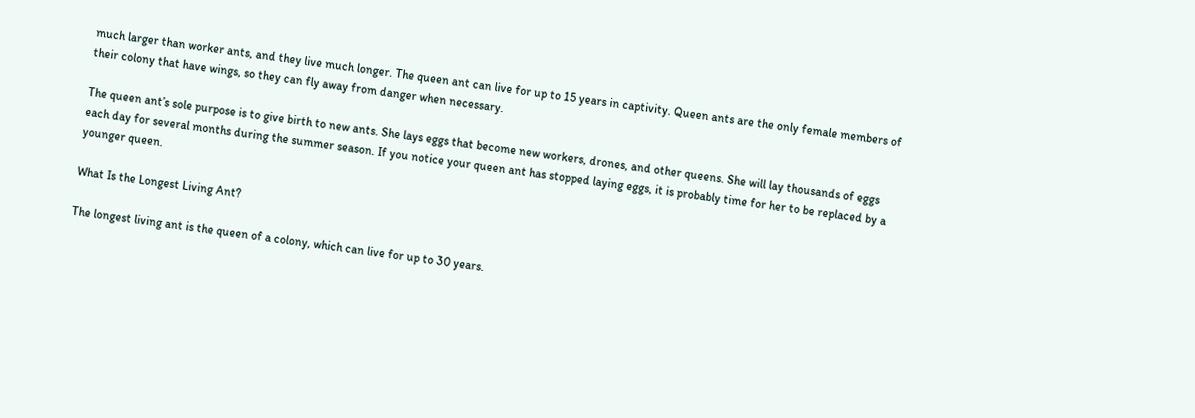much larger than worker ants, and they live much longer. The queen ant can live for up to 15 years in captivity. Queen ants are the only female members of their colony that have wings, so they can fly away from danger when necessary.

The queen ant’s sole purpose is to give birth to new ants. She lays eggs that become new workers, drones, and other queens. She will lay thousands of eggs each day for several months during the summer season. If you notice your queen ant has stopped laying eggs, it is probably time for her to be replaced by a younger queen.

What Is the Longest Living Ant?

The longest living ant is the queen of a colony, which can live for up to 30 years.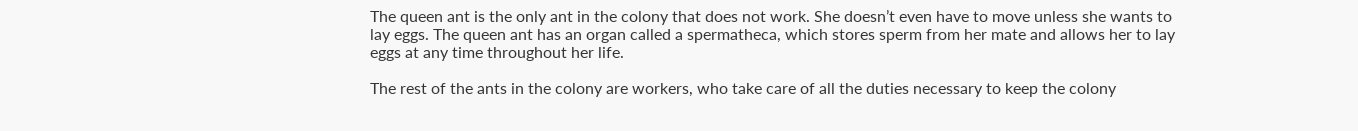The queen ant is the only ant in the colony that does not work. She doesn’t even have to move unless she wants to lay eggs. The queen ant has an organ called a spermatheca, which stores sperm from her mate and allows her to lay eggs at any time throughout her life.

The rest of the ants in the colony are workers, who take care of all the duties necessary to keep the colony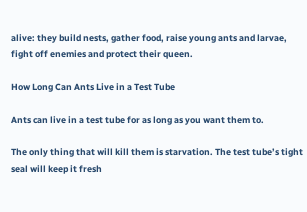alive: they build nests, gather food, raise young ants and larvae, fight off enemies and protect their queen.

How Long Can Ants Live in a Test Tube

Ants can live in a test tube for as long as you want them to.

The only thing that will kill them is starvation. The test tube’s tight seal will keep it fresh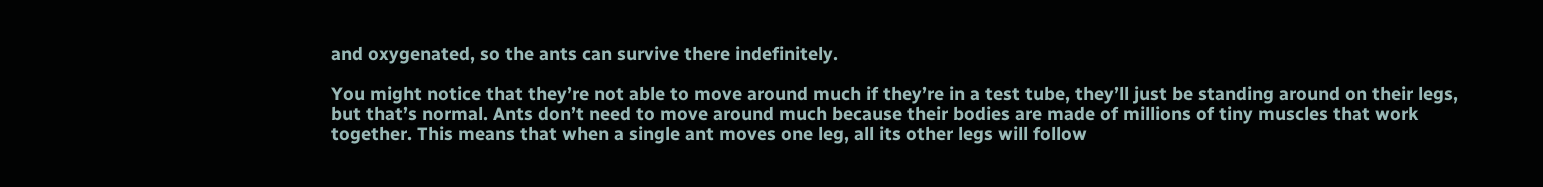and oxygenated, so the ants can survive there indefinitely.

You might notice that they’re not able to move around much if they’re in a test tube, they’ll just be standing around on their legs, but that’s normal. Ants don’t need to move around much because their bodies are made of millions of tiny muscles that work together. This means that when a single ant moves one leg, all its other legs will follow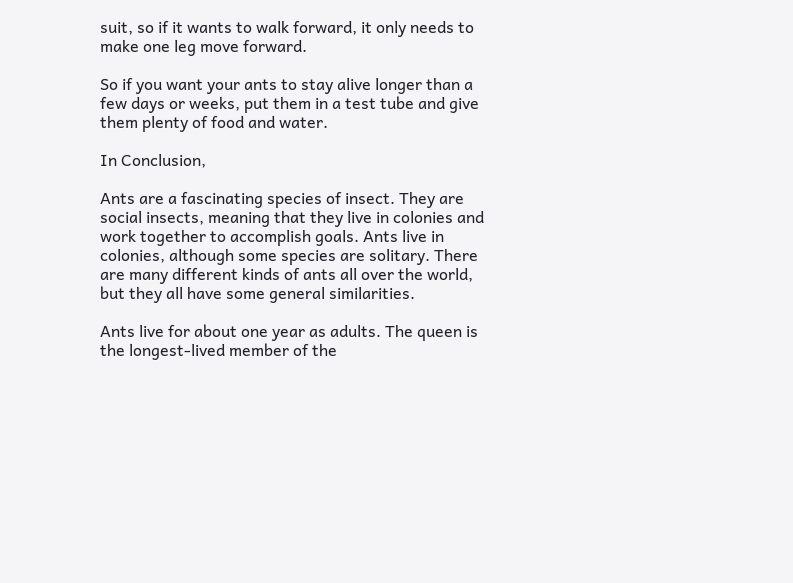suit, so if it wants to walk forward, it only needs to make one leg move forward.

So if you want your ants to stay alive longer than a few days or weeks, put them in a test tube and give them plenty of food and water.

In Conclusion,

Ants are a fascinating species of insect. They are social insects, meaning that they live in colonies and work together to accomplish goals. Ants live in colonies, although some species are solitary. There are many different kinds of ants all over the world, but they all have some general similarities.

Ants live for about one year as adults. The queen is the longest-lived member of the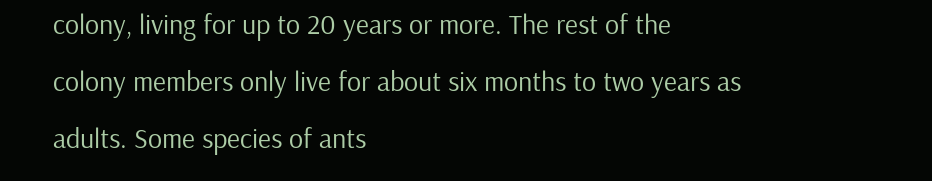colony, living for up to 20 years or more. The rest of the colony members only live for about six months to two years as adults. Some species of ants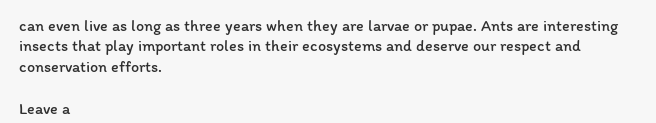can even live as long as three years when they are larvae or pupae. Ants are interesting insects that play important roles in their ecosystems and deserve our respect and conservation efforts.

Leave a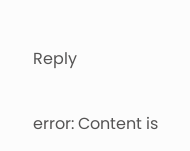Reply

error: Content is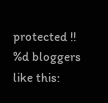protected !!
%d bloggers like this: